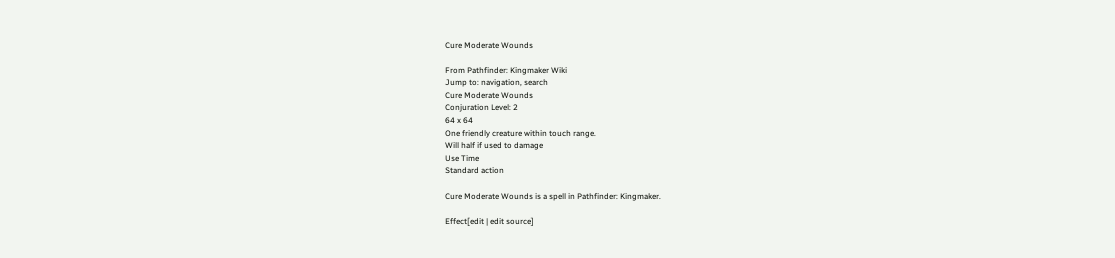Cure Moderate Wounds

From Pathfinder: Kingmaker Wiki
Jump to: navigation, search
Cure Moderate Wounds
Conjuration Level: 2
64 x 64
One friendly creature within touch range.
Will half if used to damage
Use Time
Standard action

Cure Moderate Wounds is a spell in Pathfinder: Kingmaker.

Effect[edit | edit source]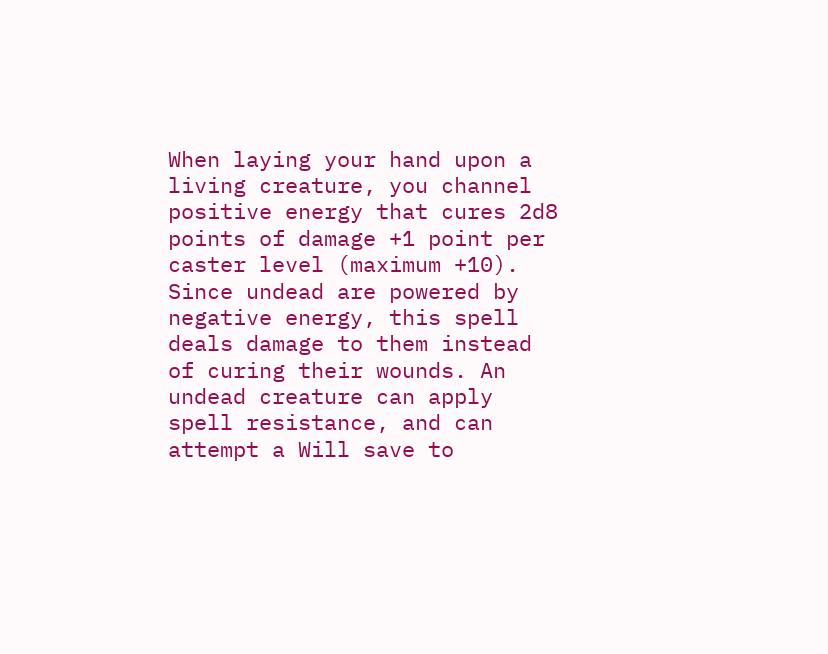When laying your hand upon a living creature, you channel positive energy that cures 2d8 points of damage +1 point per caster level (maximum +10). Since undead are powered by negative energy, this spell deals damage to them instead of curing their wounds. An undead creature can apply spell resistance, and can attempt a Will save to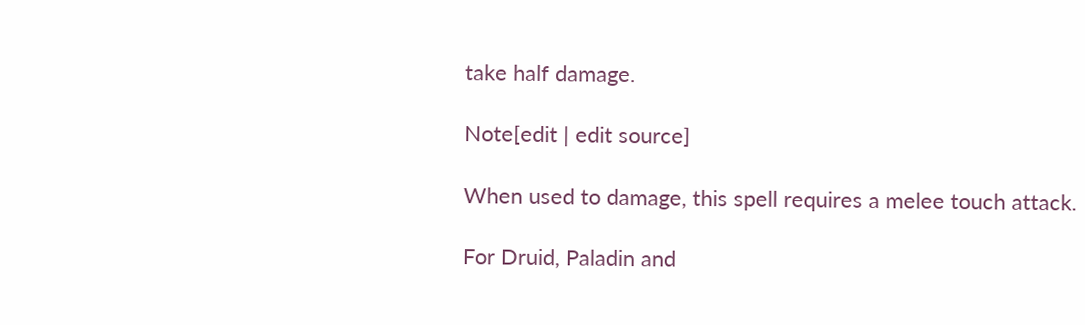take half damage.

Note[edit | edit source]

When used to damage, this spell requires a melee touch attack.

For Druid, Paladin and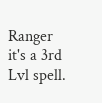Ranger it's a 3rd Lvl spell.